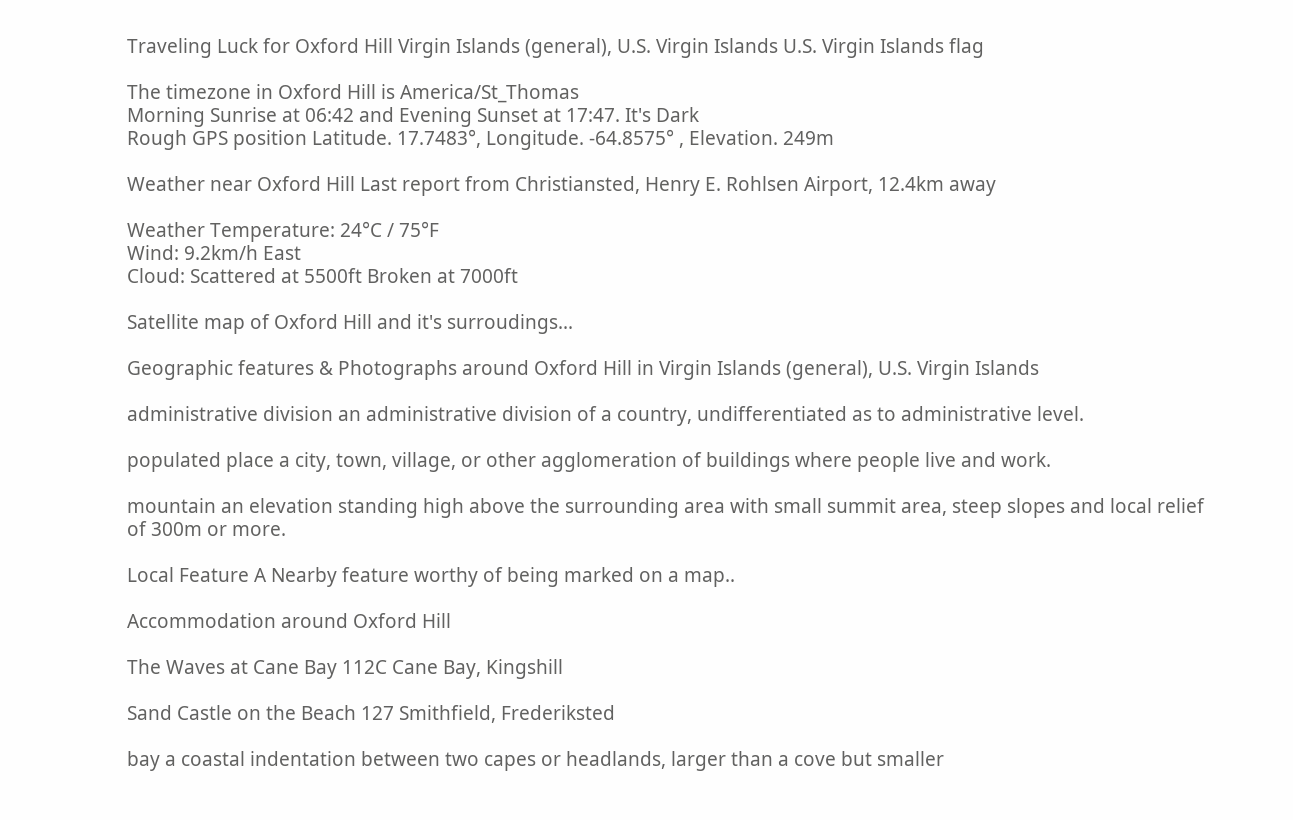Traveling Luck for Oxford Hill Virgin Islands (general), U.S. Virgin Islands U.S. Virgin Islands flag

The timezone in Oxford Hill is America/St_Thomas
Morning Sunrise at 06:42 and Evening Sunset at 17:47. It's Dark
Rough GPS position Latitude. 17.7483°, Longitude. -64.8575° , Elevation. 249m

Weather near Oxford Hill Last report from Christiansted, Henry E. Rohlsen Airport, 12.4km away

Weather Temperature: 24°C / 75°F
Wind: 9.2km/h East
Cloud: Scattered at 5500ft Broken at 7000ft

Satellite map of Oxford Hill and it's surroudings...

Geographic features & Photographs around Oxford Hill in Virgin Islands (general), U.S. Virgin Islands

administrative division an administrative division of a country, undifferentiated as to administrative level.

populated place a city, town, village, or other agglomeration of buildings where people live and work.

mountain an elevation standing high above the surrounding area with small summit area, steep slopes and local relief of 300m or more.

Local Feature A Nearby feature worthy of being marked on a map..

Accommodation around Oxford Hill

The Waves at Cane Bay 112C Cane Bay, Kingshill

Sand Castle on the Beach 127 Smithfield, Frederiksted

bay a coastal indentation between two capes or headlands, larger than a cove but smaller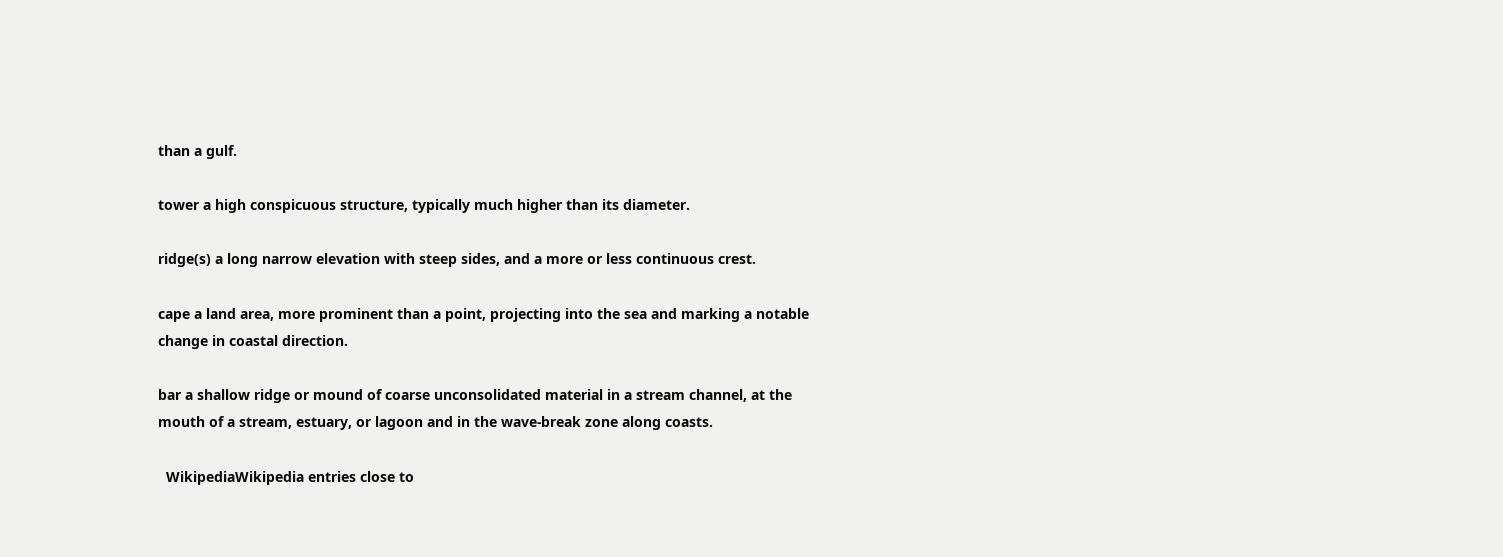than a gulf.

tower a high conspicuous structure, typically much higher than its diameter.

ridge(s) a long narrow elevation with steep sides, and a more or less continuous crest.

cape a land area, more prominent than a point, projecting into the sea and marking a notable change in coastal direction.

bar a shallow ridge or mound of coarse unconsolidated material in a stream channel, at the mouth of a stream, estuary, or lagoon and in the wave-break zone along coasts.

  WikipediaWikipedia entries close to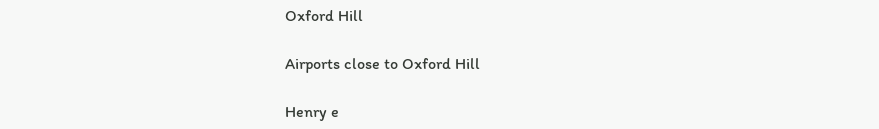Oxford Hill

Airports close to Oxford Hill

Henry e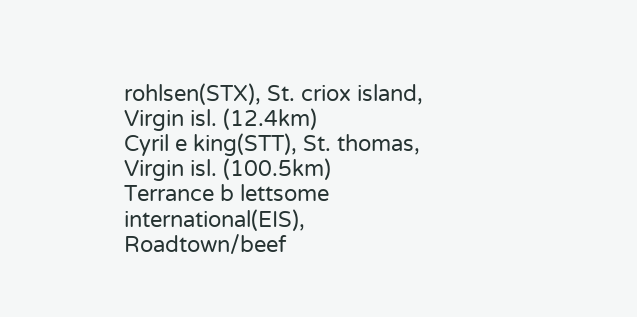rohlsen(STX), St. criox island, Virgin isl. (12.4km)
Cyril e king(STT), St. thomas, Virgin isl. (100.5km)
Terrance b lettsome international(EIS), Roadtown/beef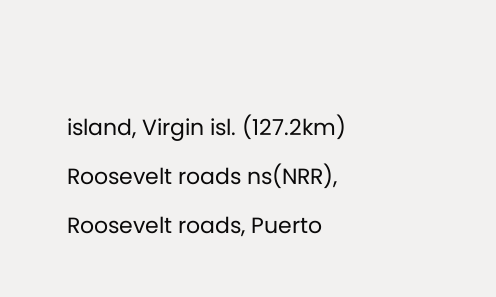island, Virgin isl. (127.2km)
Roosevelt roads ns(NRR), Roosevelt roads, Puerto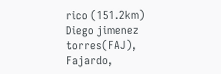rico (151.2km)
Diego jimenez torres(FAJ), Fajardo,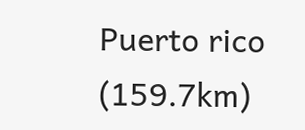Puerto rico (159.7km)